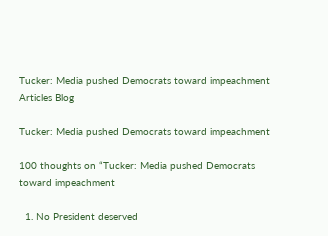Tucker: Media pushed Democrats toward impeachment
Articles Blog

Tucker: Media pushed Democrats toward impeachment

100 thoughts on “Tucker: Media pushed Democrats toward impeachment

  1. No President deserved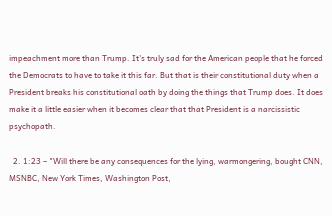impeachment more than Trump. It's truly sad for the American people that he forced the Democrats to have to take it this far. But that is their constitutional duty when a President breaks his constitutional oath by doing the things that Trump does. It does make it a little easier when it becomes clear that that President is a narcissistic psychopath.

  2. 1:23 – "Will there be any consequences for the lying, warmongering, bought CNN, MSNBC, New York Times, Washington Post,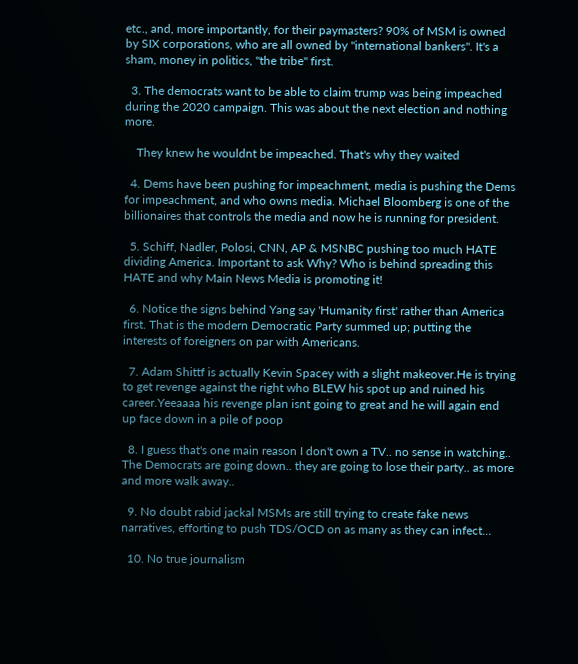etc., and, more importantly, for their paymasters? 90% of MSM is owned by SIX corporations, who are all owned by "international bankers". It's a sham, money in politics, "the tribe" first.

  3. The democrats want to be able to claim trump was being impeached during the 2020 campaign. This was about the next election and nothing more.

    They knew he wouldnt be impeached. That's why they waited

  4. Dems have been pushing for impeachment, media is pushing the Dems for impeachment, and who owns media. Michael Bloomberg is one of the billionaires that controls the media and now he is running for president.

  5. Schiff, Nadler, Polosi, CNN, AP & MSNBC pushing too much HATE dividing America. Important to ask Why? Who is behind spreading this HATE and why Main News Media is promoting it!

  6. Notice the signs behind Yang say 'Humanity first' rather than America first. That is the modern Democratic Party summed up; putting the interests of foreigners on par with Americans.

  7. Adam Shittf is actually Kevin Spacey with a slight makeover.He is trying to get revenge against the right who BLEW his spot up and ruined his career.Yeeaaaa his revenge plan isnt going to great and he will again end up face down in a pile of poop

  8. I guess that's one main reason I don't own a TV.. no sense in watching.. The Democrats are going down.. they are going to lose their party.. as more and more walk away..

  9. No doubt rabid jackal MSMs are still trying to create fake news narratives, efforting to push TDS/OCD on as many as they can infect…

  10. No true journalism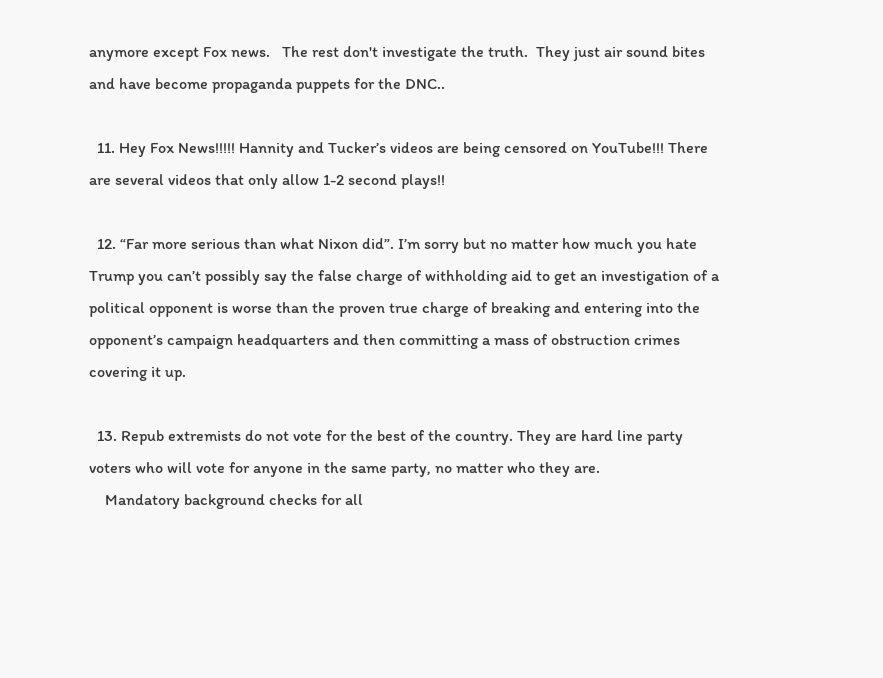anymore except Fox news.   The rest don't investigate the truth.  They just air sound bites and have become propaganda puppets for the DNC..

  11. Hey Fox News!!!!! Hannity and Tucker’s videos are being censored on YouTube!!! There are several videos that only allow 1-2 second plays!!

  12. “Far more serious than what Nixon did”. I’m sorry but no matter how much you hate Trump you can’t possibly say the false charge of withholding aid to get an investigation of a political opponent is worse than the proven true charge of breaking and entering into the opponent’s campaign headquarters and then committing a mass of obstruction crimes covering it up.

  13. Repub extremists do not vote for the best of the country. They are hard line party voters who will vote for anyone in the same party, no matter who they are.
    Mandatory background checks for all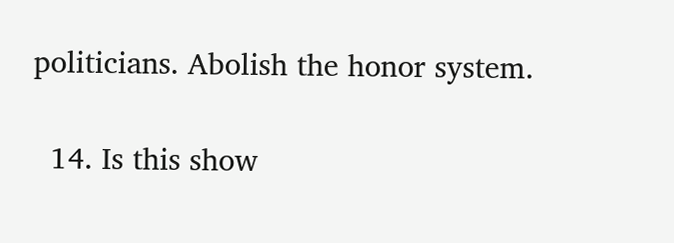politicians. Abolish the honor system.

  14. Is this show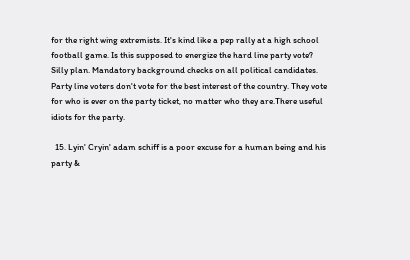for the right wing extremists. It's kind like a pep rally at a high school football game. Is this supposed to energize the hard line party vote? Silly plan. Mandatory background checks on all political candidates. Party line voters don't vote for the best interest of the country. They vote for who is ever on the party ticket, no matter who they are.There useful idiots for the party.

  15. Lyin' Cryin' adam schiff is a poor excuse for a human being and his party &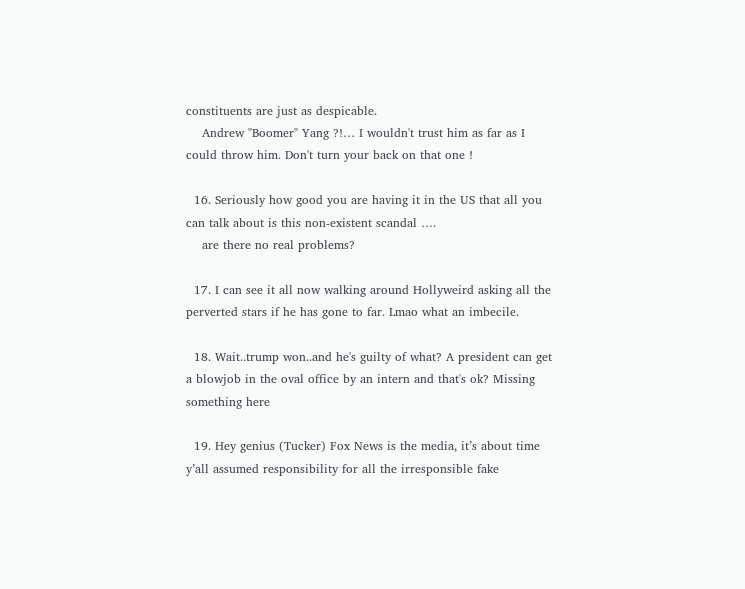constituents are just as despicable.
    Andrew "Boomer" Yang ?!… I wouldn't trust him as far as I could throw him. Don't turn your back on that one !

  16. Seriously how good you are having it in the US that all you can talk about is this non-existent scandal ….
    are there no real problems?

  17. I can see it all now walking around Hollyweird asking all the perverted stars if he has gone to far. Lmao what an imbecile.

  18. Wait..trump won..and he's guilty of what? A president can get a blowjob in the oval office by an intern and that's ok? Missing something here

  19. Hey genius (Tucker) Fox News is the media, it’s about time y’all assumed responsibility for all the irresponsible fake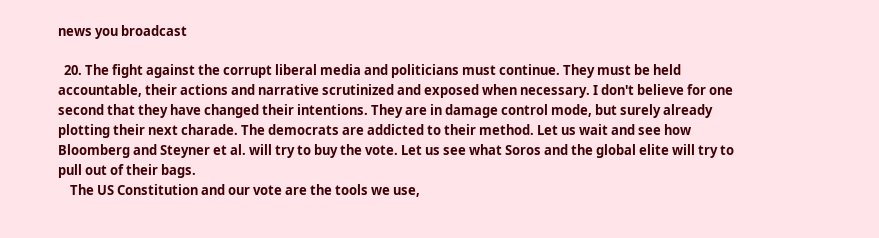news you broadcast

  20. The fight against the corrupt liberal media and politicians must continue. They must be held accountable, their actions and narrative scrutinized and exposed when necessary. I don't believe for one second that they have changed their intentions. They are in damage control mode, but surely already plotting their next charade. The democrats are addicted to their method. Let us wait and see how Bloomberg and Steyner et al. will try to buy the vote. Let us see what Soros and the global elite will try to pull out of their bags.
    The US Constitution and our vote are the tools we use,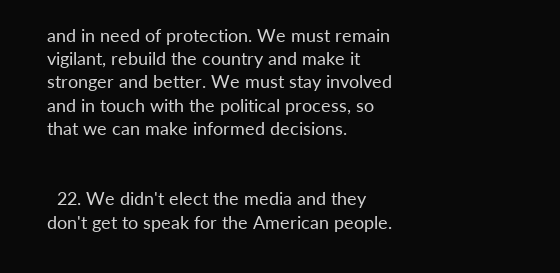and in need of protection. We must remain vigilant, rebuild the country and make it stronger and better. We must stay involved and in touch with the political process, so that we can make informed decisions.


  22. We didn't elect the media and they don't get to speak for the American people.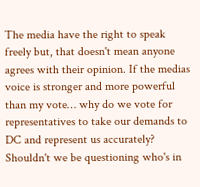The media have the right to speak freely but, that doesn't mean anyone agrees with their opinion. If the medias voice is stronger and more powerful than my vote… why do we vote for representatives to take our demands to DC and represent us accurately? Shouldn't we be questioning who's in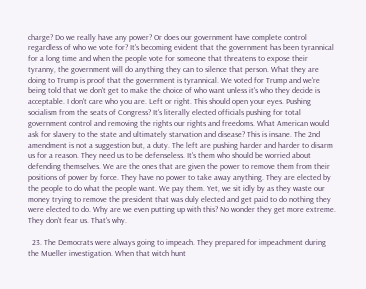charge? Do we really have any power? Or does our government have complete control regardless of who we vote for? It's becoming evident that the government has been tyrannical for a long time and when the people vote for someone that threatens to expose their tyranny, the government will do anything they can to silence that person. What they are doing to Trump is proof that the government is tyrannical. We voted for Trump and we're being told that we don't get to make the choice of who want unless it's who they decide is acceptable. I don't care who you are. Left or right. This should open your eyes. Pushing socialism from the seats of Congress? It's literally elected officials pushing for total government control and removing the rights our rights and freedoms. What American would ask for slavery to the state and ultimately starvation and disease? This is insane. The 2nd amendment is not a suggestion but, a duty. The left are pushing harder and harder to disarm us for a reason. They need us to be defenseless. It's them who should be worried about defending themselves. We are the ones that are given the power to remove them from their positions of power by force. They have no power to take away anything. They are elected by the people to do what the people want. We pay them. Yet, we sit idly by as they waste our money trying to remove the president that was duly elected and get paid to do nothing they were elected to do. Why are we even putting up with this? No wonder they get more extreme. They don't fear us. That's why.

  23. The Democrats were always going to impeach. They prepared for impeachment during the Mueller investigation. When that witch hunt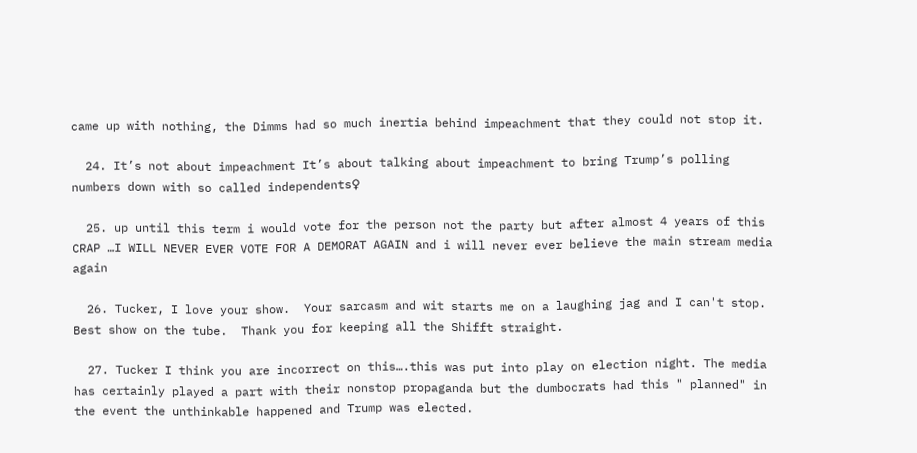came up with nothing, the Dimms had so much inertia behind impeachment that they could not stop it.

  24. It’s not about impeachment It’s about talking about impeachment to bring Trump’s polling numbers down with so called independents♀

  25. up until this term i would vote for the person not the party but after almost 4 years of this CRAP …I WILL NEVER EVER VOTE FOR A DEMORAT AGAIN and i will never ever believe the main stream media again

  26. Tucker, I love your show.  Your sarcasm and wit starts me on a laughing jag and I can't stop.  Best show on the tube.  Thank you for keeping all the Shifft straight.

  27. Tucker I think you are incorrect on this….this was put into play on election night. The media has certainly played a part with their nonstop propaganda but the dumbocrats had this " planned" in the event the unthinkable happened and Trump was elected.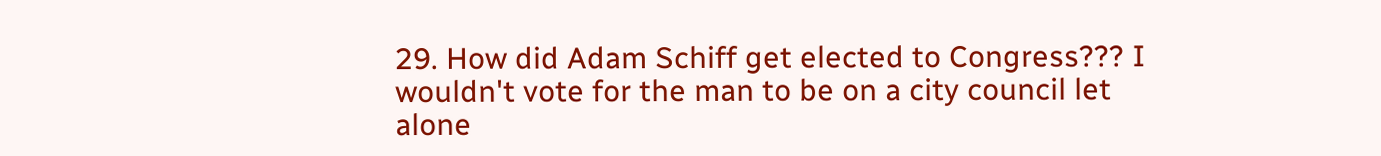29. How did Adam Schiff get elected to Congress??? I wouldn't vote for the man to be on a city council let alone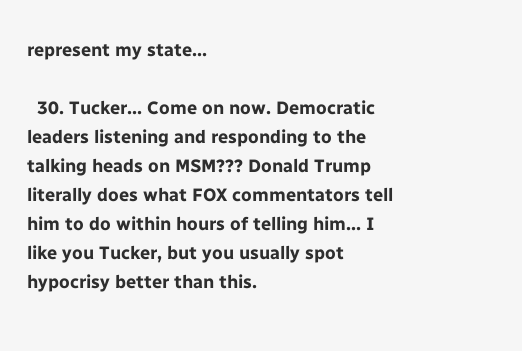represent my state…

  30. Tucker… Come on now. Democratic leaders listening and responding to the talking heads on MSM??? Donald Trump literally does what FOX commentators tell him to do within hours of telling him… I like you Tucker, but you usually spot hypocrisy better than this.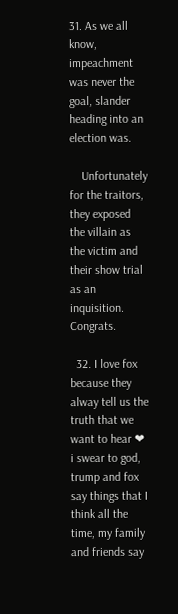31. As we all know, impeachment was never the goal, slander heading into an election was.

    Unfortunately for the traitors, they exposed the villain as the victim and their show trial as an inquisition. Congrats.

  32. I love fox because they alway tell us the truth that we want to hear ❤ i swear to god, trump and fox say things that I think all the time, my family and friends say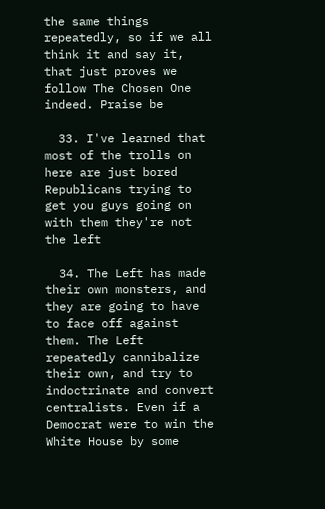the same things repeatedly, so if we all think it and say it, that just proves we follow The Chosen One indeed. Praise be

  33. I've learned that most of the trolls on here are just bored Republicans trying to get you guys going on with them they're not the left

  34. The Left has made their own monsters, and they are going to have to face off against them. The Left repeatedly cannibalize their own, and try to indoctrinate and convert centralists. Even if a Democrat were to win the White House by some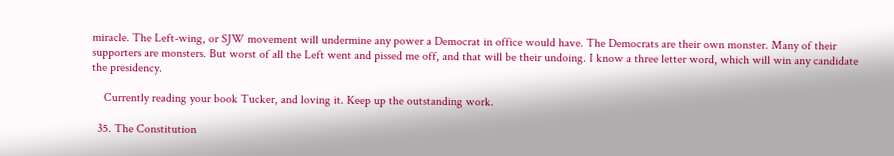miracle. The Left-wing, or SJW movement will undermine any power a Democrat in office would have. The Democrats are their own monster. Many of their supporters are monsters. But worst of all the Left went and pissed me off, and that will be their undoing. I know a three letter word, which will win any candidate the presidency.

    Currently reading your book Tucker, and loving it. Keep up the outstanding work.

  35. The Constitution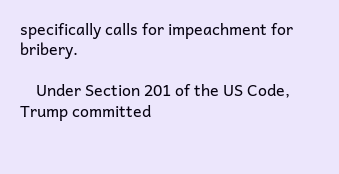specifically calls for impeachment for bribery.

    Under Section 201 of the US Code, Trump committed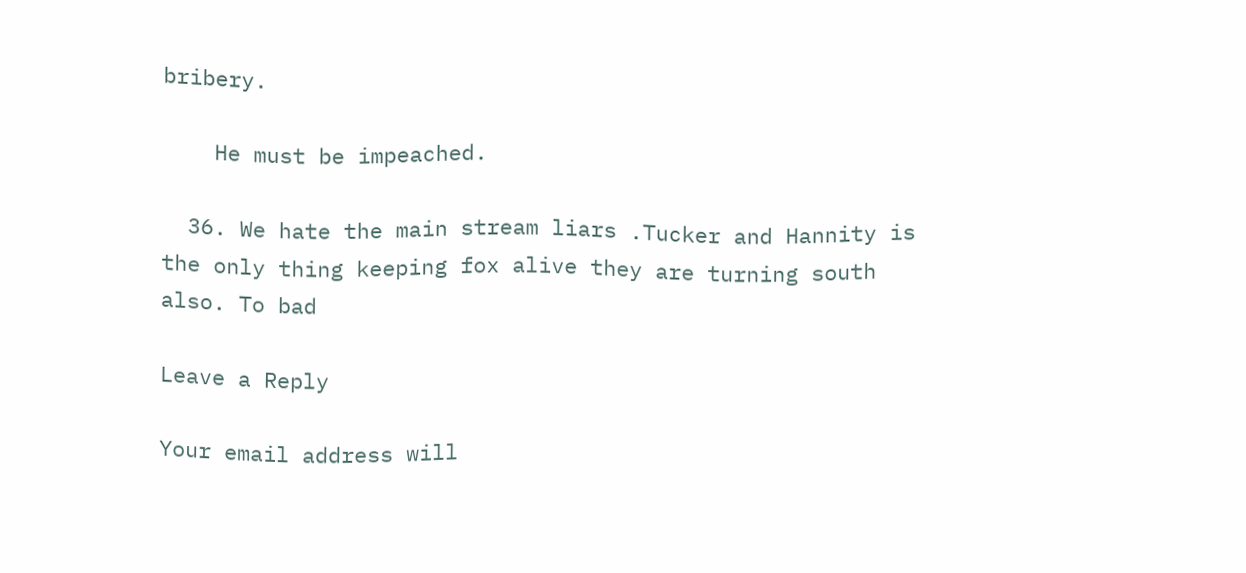bribery.

    He must be impeached.

  36. We hate the main stream liars .Tucker and Hannity is the only thing keeping fox alive they are turning south also. To bad

Leave a Reply

Your email address will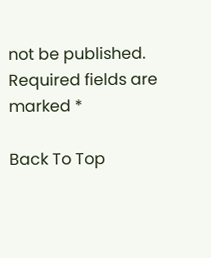not be published. Required fields are marked *

Back To Top